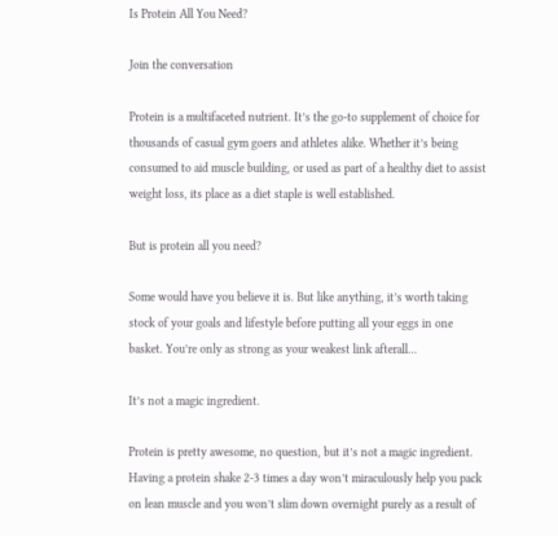Is Protein All You Need?

Join the conversation

Protein is a multifaceted nutrient. It’s the go-to supplement of choice for thousands of casual gym goers and athletes alike. Whether it’s being consumed to aid muscle building, or used as part of a healthy diet to assist weight loss, its place as a diet staple is well established.

But is protein all you need?

Some would have you believe it is. But like anything, it’s worth taking stock of your goals and lifestyle before putting all your eggs in one basket. You’re only as strong as your weakest link afterall…

It’s not a magic ingredient.

Protein is pretty awesome, no question, but it’s not a magic ingredient. Having a protein shake 2-3 times a day won’t miraculously help you pack on lean muscle and you won’t slim down overnight purely as a result of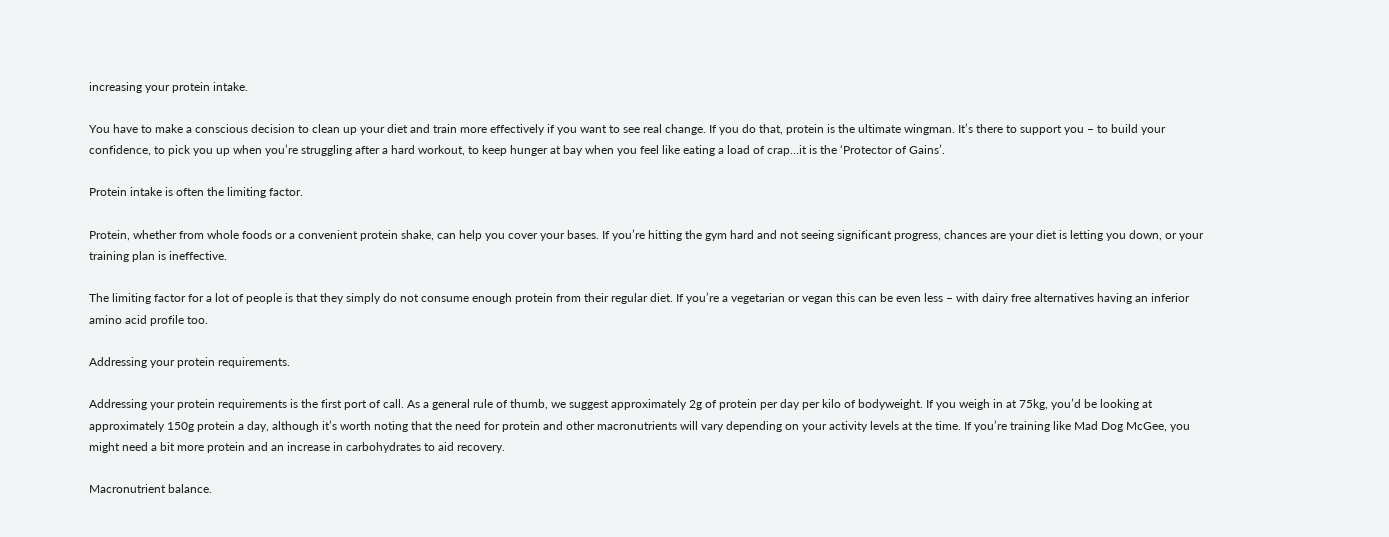increasing your protein intake.

You have to make a conscious decision to clean up your diet and train more effectively if you want to see real change. If you do that, protein is the ultimate wingman. It’s there to support you – to build your confidence, to pick you up when you’re struggling after a hard workout, to keep hunger at bay when you feel like eating a load of crap…it is the ‘Protector of Gains’.

Protein intake is often the limiting factor.

Protein, whether from whole foods or a convenient protein shake, can help you cover your bases. If you’re hitting the gym hard and not seeing significant progress, chances are your diet is letting you down, or your training plan is ineffective.

The limiting factor for a lot of people is that they simply do not consume enough protein from their regular diet. If you’re a vegetarian or vegan this can be even less – with dairy free alternatives having an inferior amino acid profile too.

Addressing your protein requirements.

Addressing your protein requirements is the first port of call. As a general rule of thumb, we suggest approximately 2g of protein per day per kilo of bodyweight. If you weigh in at 75kg, you’d be looking at approximately 150g protein a day, although it’s worth noting that the need for protein and other macronutrients will vary depending on your activity levels at the time. If you’re training like Mad Dog McGee, you might need a bit more protein and an increase in carbohydrates to aid recovery.

Macronutrient balance.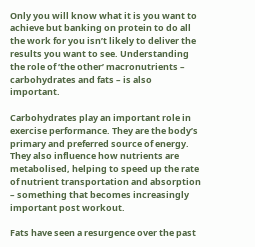Only you will know what it is you want to achieve but banking on protein to do all the work for you isn’t likely to deliver the results you want to see. Understanding the role of ‘the other’ macronutrients – carbohydrates and fats – is also important.

Carbohydrates play an important role in exercise performance. They are the body’s primary and preferred source of energy. They also influence how nutrients are metabolised, helping to speed up the rate of nutrient transportation and absorption – something that becomes increasingly important post workout.

Fats have seen a resurgence over the past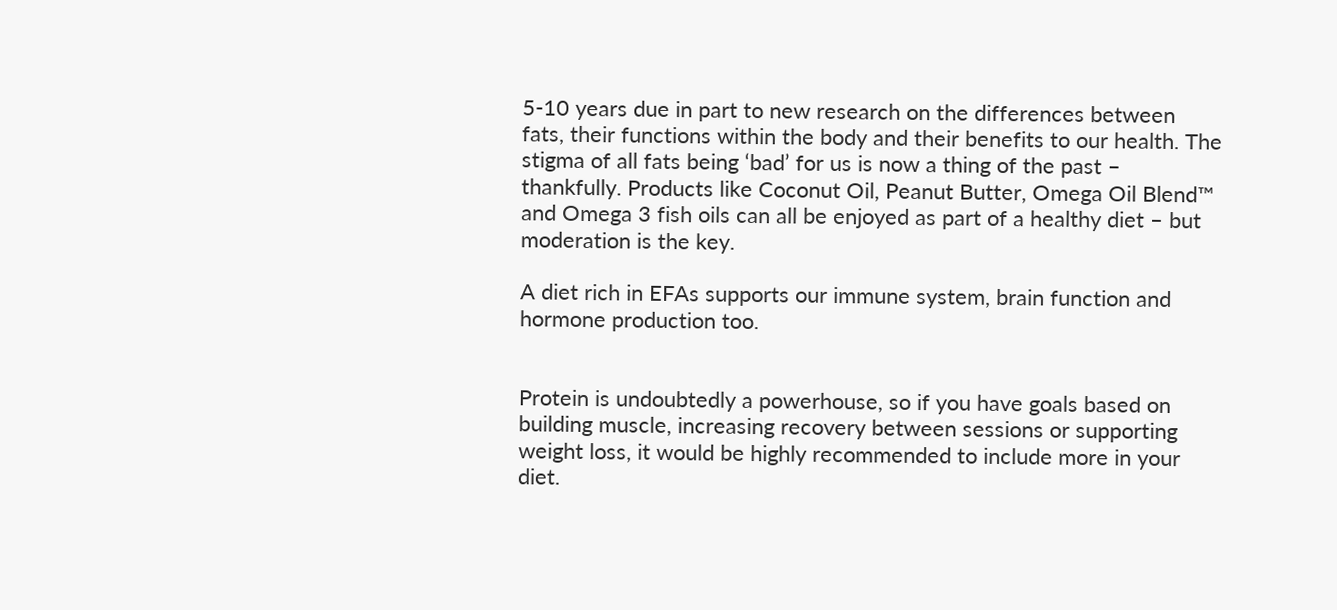5-10 years due in part to new research on the differences between fats, their functions within the body and their benefits to our health. The stigma of all fats being ‘bad’ for us is now a thing of the past – thankfully. Products like Coconut Oil, Peanut Butter, Omega Oil Blend™ and Omega 3 fish oils can all be enjoyed as part of a healthy diet – but moderation is the key.

A diet rich in EFAs supports our immune system, brain function and hormone production too.


Protein is undoubtedly a powerhouse, so if you have goals based on building muscle, increasing recovery between sessions or supporting weight loss, it would be highly recommended to include more in your diet.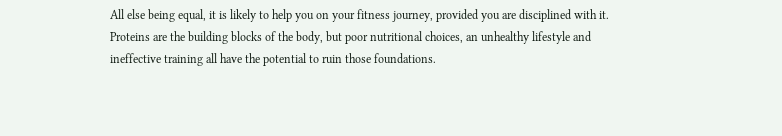All else being equal, it is likely to help you on your fitness journey, provided you are disciplined with it. Proteins are the building blocks of the body, but poor nutritional choices, an unhealthy lifestyle and ineffective training all have the potential to ruin those foundations.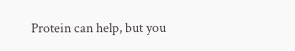Protein can help, but you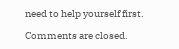need to help yourself first.

Comments are closed.